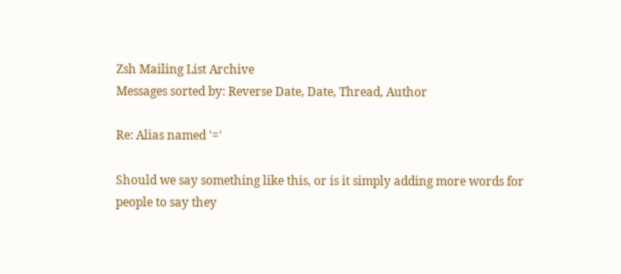Zsh Mailing List Archive
Messages sorted by: Reverse Date, Date, Thread, Author

Re: Alias named '='

Should we say something like this, or is it simply adding more words for
people to say they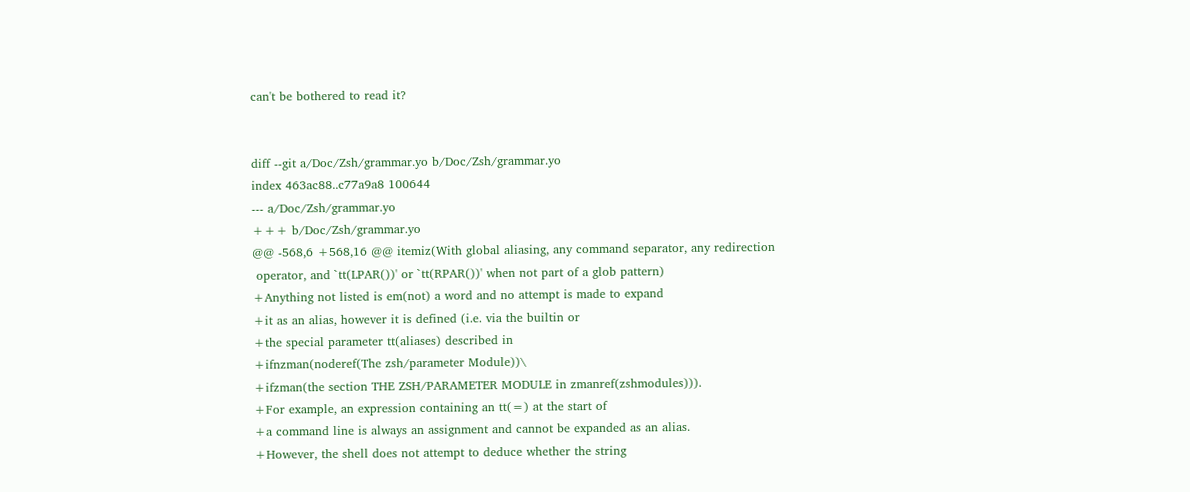can't be bothered to read it?


diff --git a/Doc/Zsh/grammar.yo b/Doc/Zsh/grammar.yo
index 463ac88..c77a9a8 100644
--- a/Doc/Zsh/grammar.yo
+++ b/Doc/Zsh/grammar.yo
@@ -568,6 +568,16 @@ itemiz(With global aliasing, any command separator, any redirection
 operator, and `tt(LPAR())' or `tt(RPAR())' when not part of a glob pattern)
+Anything not listed is em(not) a word and no attempt is made to expand
+it as an alias, however it is defined (i.e. via the builtin or
+the special parameter tt(aliases) described in
+ifnzman(noderef(The zsh/parameter Module))\
+ifzman(the section THE ZSH/PARAMETER MODULE in zmanref(zshmodules))).
+For example, an expression containing an tt(=) at the start of
+a command line is always an assignment and cannot be expanded as an alias.
+However, the shell does not attempt to deduce whether the string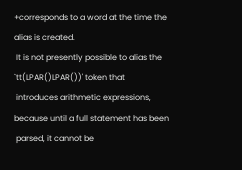+corresponds to a word at the time the alias is created.
 It is not presently possible to alias the `tt(LPAR()LPAR())' token that
 introduces arithmetic expressions, because until a full statement has been
 parsed, it cannot be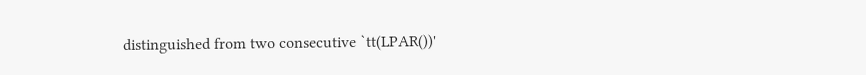distinguished from two consecutive `tt(LPAR())'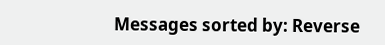Messages sorted by: Reverse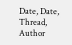Date, Date, Thread, Author